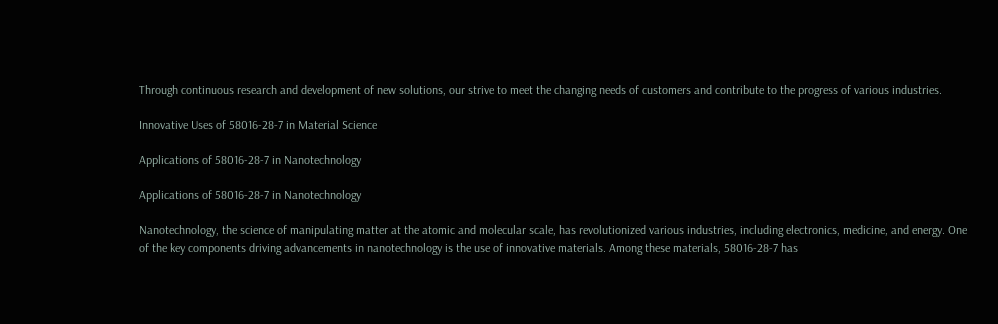Through continuous research and development of new solutions, our strive to meet the changing needs of customers and contribute to the progress of various industries.

Innovative Uses of 58016-28-7 in Material Science

Applications of 58016-28-7 in Nanotechnology

Applications of 58016-28-7 in Nanotechnology

Nanotechnology, the science of manipulating matter at the atomic and molecular scale, has revolutionized various industries, including electronics, medicine, and energy. One of the key components driving advancements in nanotechnology is the use of innovative materials. Among these materials, 58016-28-7 has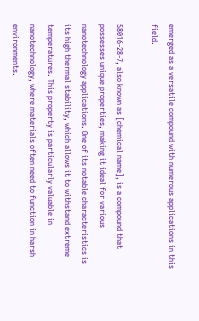emerged as a versatile compound with numerous applications in this field.

58016-28-7, also known as [chemical name], is a compound that possesses unique properties, making it ideal for various nanotechnology applications. One of its notable characteristics is its high thermal stability, which allows it to withstand extreme temperatures. This property is particularly valuable in nanotechnology, where materials often need to function in harsh environments.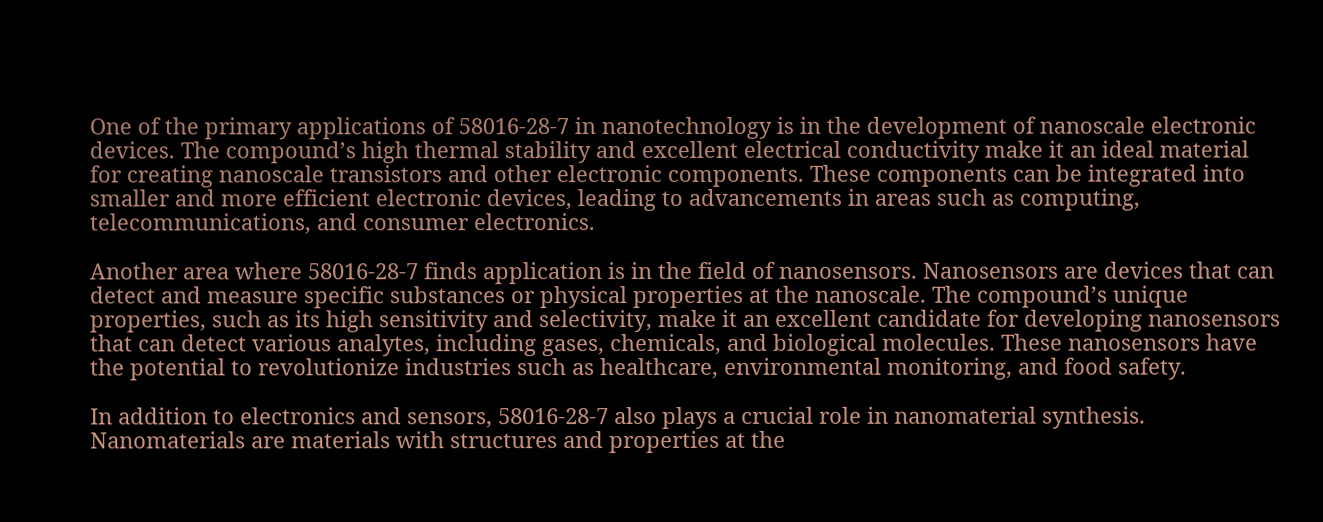One of the primary applications of 58016-28-7 in nanotechnology is in the development of nanoscale electronic devices. The compound’s high thermal stability and excellent electrical conductivity make it an ideal material for creating nanoscale transistors and other electronic components. These components can be integrated into smaller and more efficient electronic devices, leading to advancements in areas such as computing, telecommunications, and consumer electronics.

Another area where 58016-28-7 finds application is in the field of nanosensors. Nanosensors are devices that can detect and measure specific substances or physical properties at the nanoscale. The compound’s unique properties, such as its high sensitivity and selectivity, make it an excellent candidate for developing nanosensors that can detect various analytes, including gases, chemicals, and biological molecules. These nanosensors have the potential to revolutionize industries such as healthcare, environmental monitoring, and food safety.

In addition to electronics and sensors, 58016-28-7 also plays a crucial role in nanomaterial synthesis. Nanomaterials are materials with structures and properties at the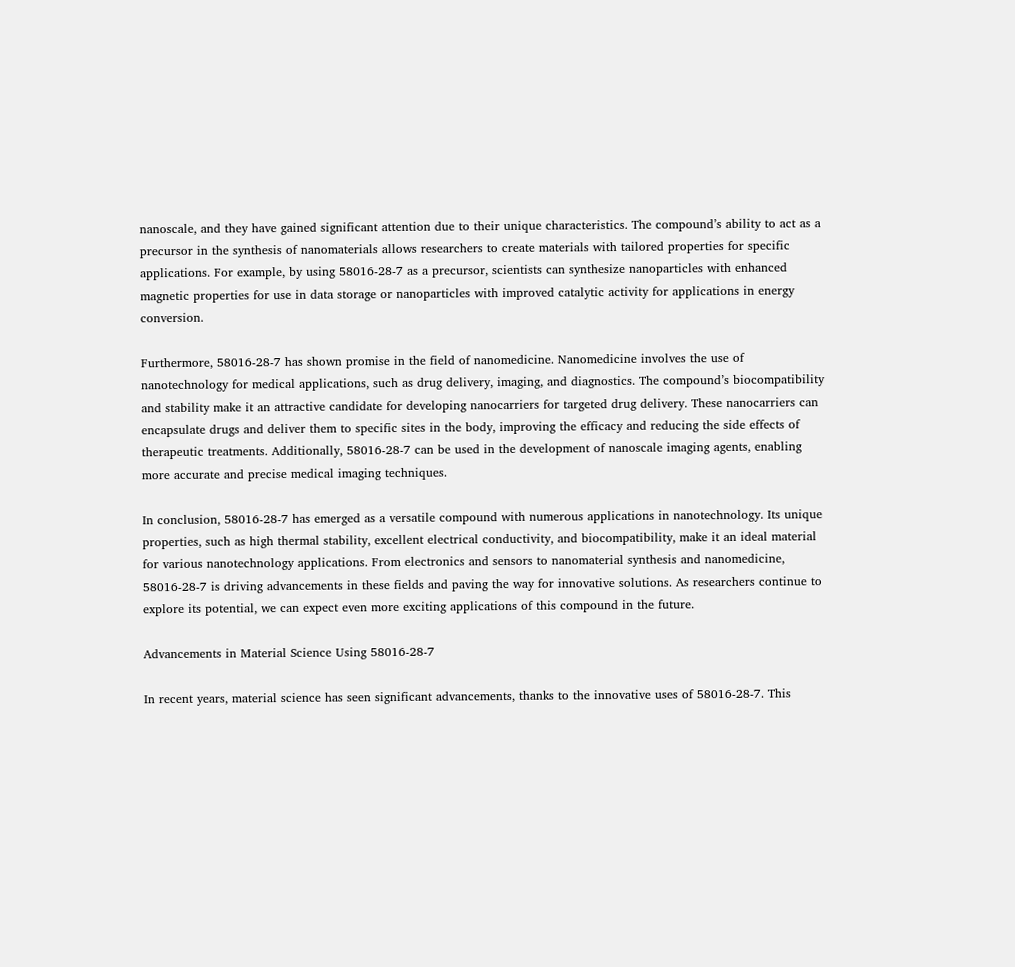nanoscale, and they have gained significant attention due to their unique characteristics. The compound’s ability to act as a precursor in the synthesis of nanomaterials allows researchers to create materials with tailored properties for specific applications. For example, by using 58016-28-7 as a precursor, scientists can synthesize nanoparticles with enhanced magnetic properties for use in data storage or nanoparticles with improved catalytic activity for applications in energy conversion.

Furthermore, 58016-28-7 has shown promise in the field of nanomedicine. Nanomedicine involves the use of nanotechnology for medical applications, such as drug delivery, imaging, and diagnostics. The compound’s biocompatibility and stability make it an attractive candidate for developing nanocarriers for targeted drug delivery. These nanocarriers can encapsulate drugs and deliver them to specific sites in the body, improving the efficacy and reducing the side effects of therapeutic treatments. Additionally, 58016-28-7 can be used in the development of nanoscale imaging agents, enabling more accurate and precise medical imaging techniques.

In conclusion, 58016-28-7 has emerged as a versatile compound with numerous applications in nanotechnology. Its unique properties, such as high thermal stability, excellent electrical conductivity, and biocompatibility, make it an ideal material for various nanotechnology applications. From electronics and sensors to nanomaterial synthesis and nanomedicine, 58016-28-7 is driving advancements in these fields and paving the way for innovative solutions. As researchers continue to explore its potential, we can expect even more exciting applications of this compound in the future.

Advancements in Material Science Using 58016-28-7

In recent years, material science has seen significant advancements, thanks to the innovative uses of 58016-28-7. This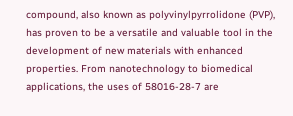compound, also known as polyvinylpyrrolidone (PVP), has proven to be a versatile and valuable tool in the development of new materials with enhanced properties. From nanotechnology to biomedical applications, the uses of 58016-28-7 are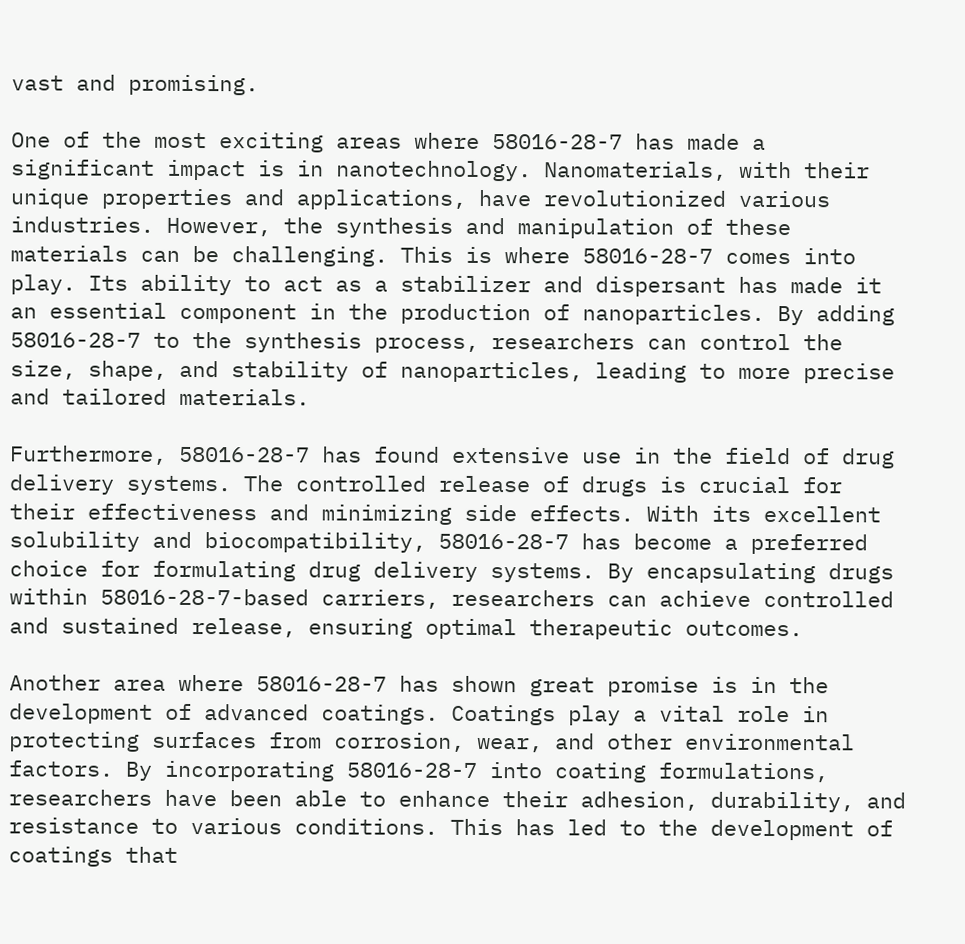vast and promising.

One of the most exciting areas where 58016-28-7 has made a significant impact is in nanotechnology. Nanomaterials, with their unique properties and applications, have revolutionized various industries. However, the synthesis and manipulation of these materials can be challenging. This is where 58016-28-7 comes into play. Its ability to act as a stabilizer and dispersant has made it an essential component in the production of nanoparticles. By adding 58016-28-7 to the synthesis process, researchers can control the size, shape, and stability of nanoparticles, leading to more precise and tailored materials.

Furthermore, 58016-28-7 has found extensive use in the field of drug delivery systems. The controlled release of drugs is crucial for their effectiveness and minimizing side effects. With its excellent solubility and biocompatibility, 58016-28-7 has become a preferred choice for formulating drug delivery systems. By encapsulating drugs within 58016-28-7-based carriers, researchers can achieve controlled and sustained release, ensuring optimal therapeutic outcomes.

Another area where 58016-28-7 has shown great promise is in the development of advanced coatings. Coatings play a vital role in protecting surfaces from corrosion, wear, and other environmental factors. By incorporating 58016-28-7 into coating formulations, researchers have been able to enhance their adhesion, durability, and resistance to various conditions. This has led to the development of coatings that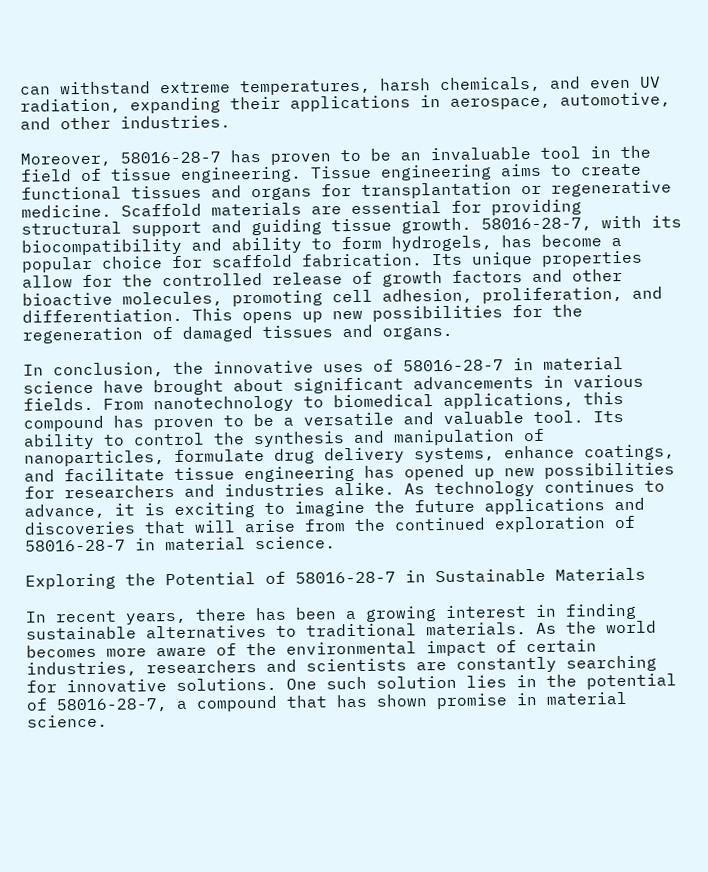can withstand extreme temperatures, harsh chemicals, and even UV radiation, expanding their applications in aerospace, automotive, and other industries.

Moreover, 58016-28-7 has proven to be an invaluable tool in the field of tissue engineering. Tissue engineering aims to create functional tissues and organs for transplantation or regenerative medicine. Scaffold materials are essential for providing structural support and guiding tissue growth. 58016-28-7, with its biocompatibility and ability to form hydrogels, has become a popular choice for scaffold fabrication. Its unique properties allow for the controlled release of growth factors and other bioactive molecules, promoting cell adhesion, proliferation, and differentiation. This opens up new possibilities for the regeneration of damaged tissues and organs.

In conclusion, the innovative uses of 58016-28-7 in material science have brought about significant advancements in various fields. From nanotechnology to biomedical applications, this compound has proven to be a versatile and valuable tool. Its ability to control the synthesis and manipulation of nanoparticles, formulate drug delivery systems, enhance coatings, and facilitate tissue engineering has opened up new possibilities for researchers and industries alike. As technology continues to advance, it is exciting to imagine the future applications and discoveries that will arise from the continued exploration of 58016-28-7 in material science.

Exploring the Potential of 58016-28-7 in Sustainable Materials

In recent years, there has been a growing interest in finding sustainable alternatives to traditional materials. As the world becomes more aware of the environmental impact of certain industries, researchers and scientists are constantly searching for innovative solutions. One such solution lies in the potential of 58016-28-7, a compound that has shown promise in material science.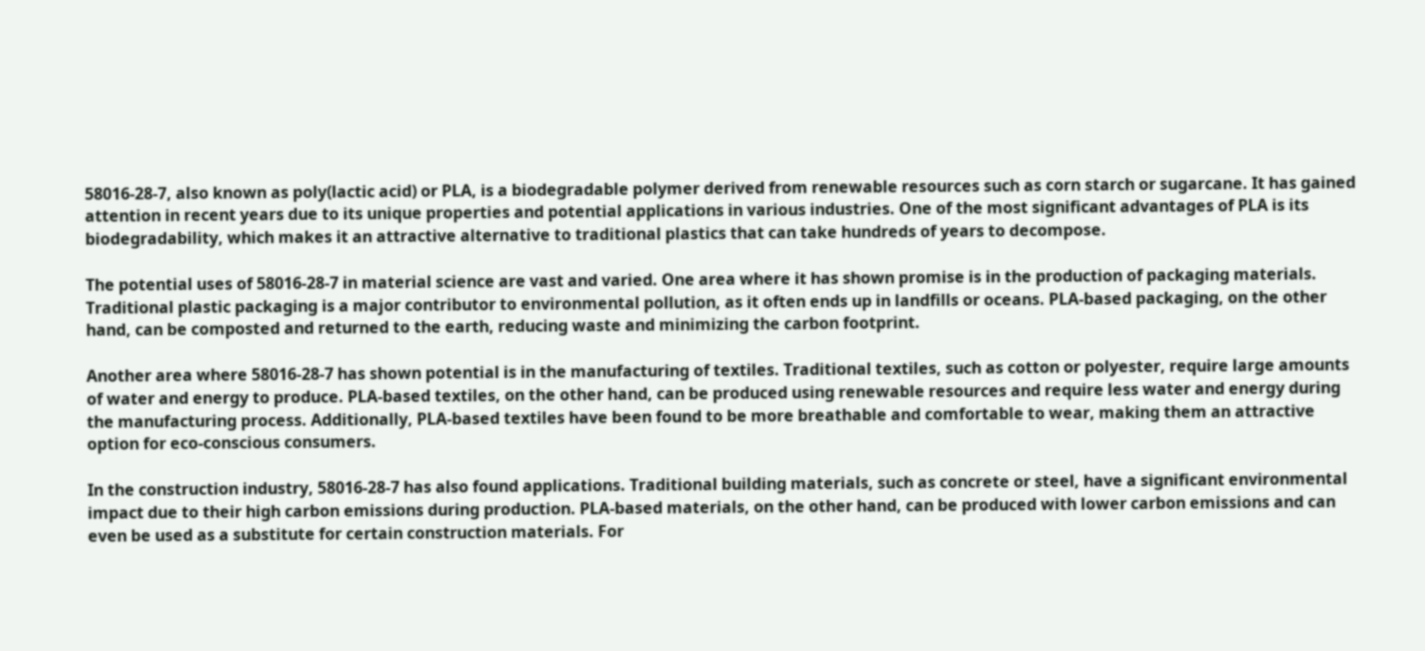58016-28-7, also known as poly(lactic acid) or PLA, is a biodegradable polymer derived from renewable resources such as corn starch or sugarcane. It has gained attention in recent years due to its unique properties and potential applications in various industries. One of the most significant advantages of PLA is its biodegradability, which makes it an attractive alternative to traditional plastics that can take hundreds of years to decompose.

The potential uses of 58016-28-7 in material science are vast and varied. One area where it has shown promise is in the production of packaging materials. Traditional plastic packaging is a major contributor to environmental pollution, as it often ends up in landfills or oceans. PLA-based packaging, on the other hand, can be composted and returned to the earth, reducing waste and minimizing the carbon footprint.

Another area where 58016-28-7 has shown potential is in the manufacturing of textiles. Traditional textiles, such as cotton or polyester, require large amounts of water and energy to produce. PLA-based textiles, on the other hand, can be produced using renewable resources and require less water and energy during the manufacturing process. Additionally, PLA-based textiles have been found to be more breathable and comfortable to wear, making them an attractive option for eco-conscious consumers.

In the construction industry, 58016-28-7 has also found applications. Traditional building materials, such as concrete or steel, have a significant environmental impact due to their high carbon emissions during production. PLA-based materials, on the other hand, can be produced with lower carbon emissions and can even be used as a substitute for certain construction materials. For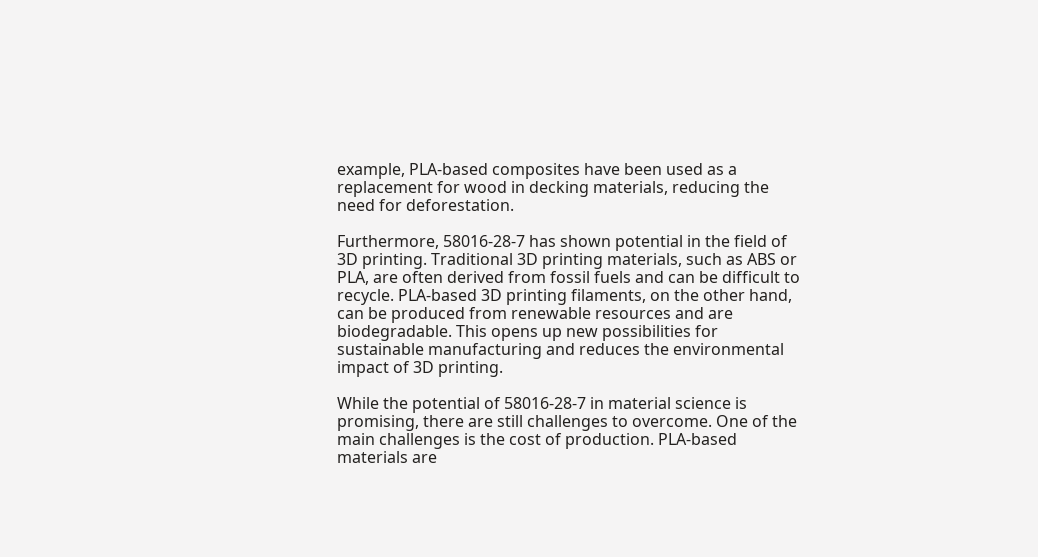example, PLA-based composites have been used as a replacement for wood in decking materials, reducing the need for deforestation.

Furthermore, 58016-28-7 has shown potential in the field of 3D printing. Traditional 3D printing materials, such as ABS or PLA, are often derived from fossil fuels and can be difficult to recycle. PLA-based 3D printing filaments, on the other hand, can be produced from renewable resources and are biodegradable. This opens up new possibilities for sustainable manufacturing and reduces the environmental impact of 3D printing.

While the potential of 58016-28-7 in material science is promising, there are still challenges to overcome. One of the main challenges is the cost of production. PLA-based materials are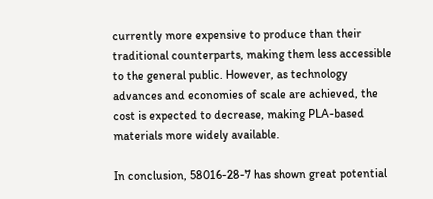currently more expensive to produce than their traditional counterparts, making them less accessible to the general public. However, as technology advances and economies of scale are achieved, the cost is expected to decrease, making PLA-based materials more widely available.

In conclusion, 58016-28-7 has shown great potential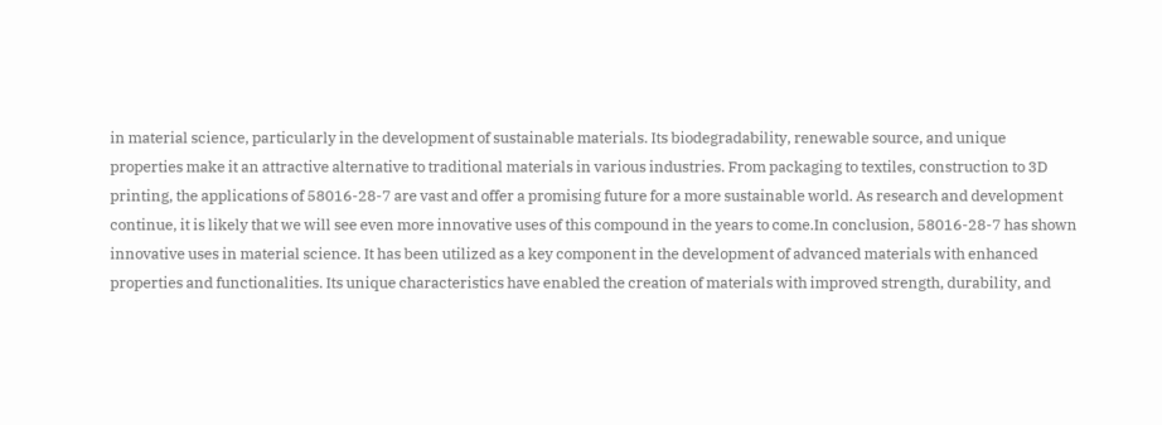in material science, particularly in the development of sustainable materials. Its biodegradability, renewable source, and unique properties make it an attractive alternative to traditional materials in various industries. From packaging to textiles, construction to 3D printing, the applications of 58016-28-7 are vast and offer a promising future for a more sustainable world. As research and development continue, it is likely that we will see even more innovative uses of this compound in the years to come.In conclusion, 58016-28-7 has shown innovative uses in material science. It has been utilized as a key component in the development of advanced materials with enhanced properties and functionalities. Its unique characteristics have enabled the creation of materials with improved strength, durability, and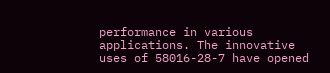performance in various applications. The innovative uses of 58016-28-7 have opened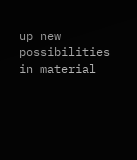up new possibilities in material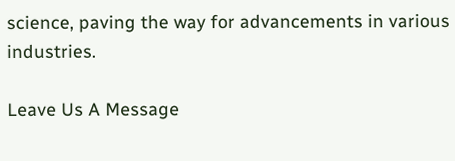science, paving the way for advancements in various industries.

Leave Us A Message